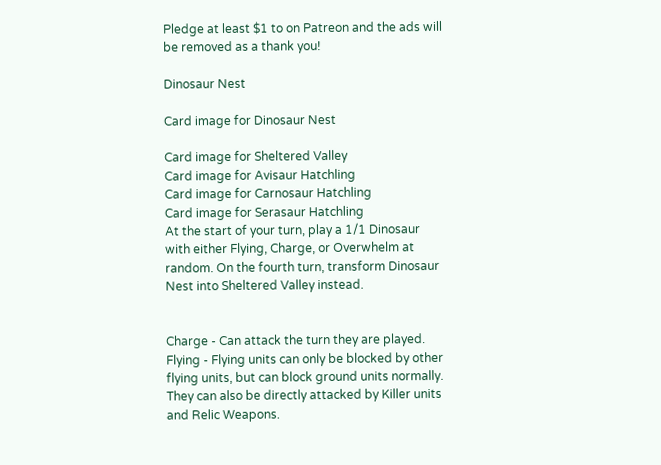Pledge at least $1 to on Patreon and the ads will be removed as a thank you!

Dinosaur Nest

Card image for Dinosaur Nest

Card image for Sheltered Valley
Card image for Avisaur Hatchling
Card image for Carnosaur Hatchling
Card image for Serasaur Hatchling
At the start of your turn, play a 1/1 Dinosaur with either Flying, Charge, or Overwhelm at random. On the fourth turn, transform Dinosaur Nest into Sheltered Valley instead.


Charge - Can attack the turn they are played.
Flying - Flying units can only be blocked by other flying units, but can block ground units normally. They can also be directly attacked by Killer units and Relic Weapons.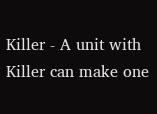Killer - A unit with Killer can make one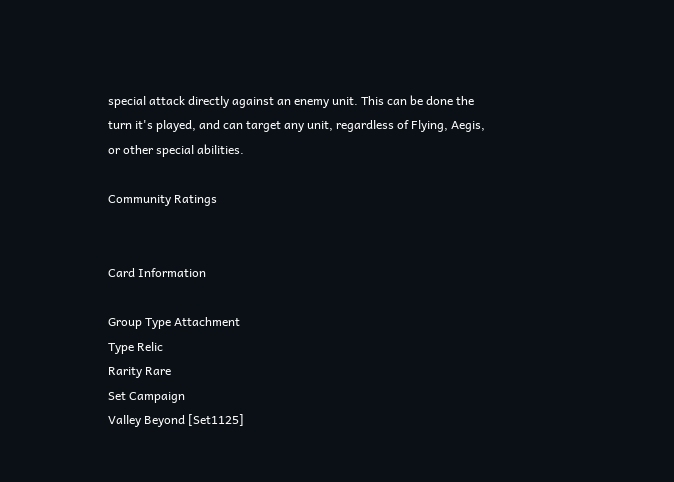special attack directly against an enemy unit. This can be done the turn it's played, and can target any unit, regardless of Flying, Aegis, or other special abilities.

Community Ratings


Card Information

Group Type Attachment
Type Relic
Rarity Rare
Set Campaign
Valley Beyond [Set1125]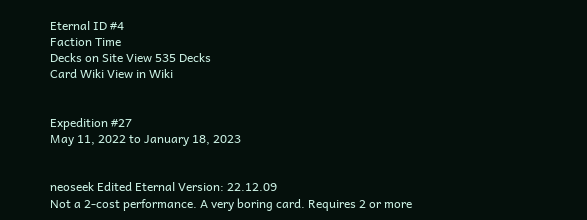Eternal ID #4
Faction Time
Decks on Site View 535 Decks
Card Wiki View in Wiki


Expedition #27
May 11, 2022 to January 18, 2023


neoseek Edited Eternal Version: 22.12.09
Not a 2-cost performance. A very boring card. Requires 2 or more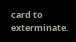card to exterminate.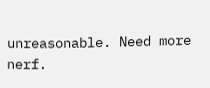unreasonable. Need more nerf.